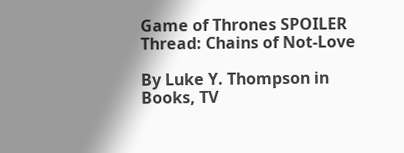Game of Thrones SPOILER Thread: Chains of Not-Love

By Luke Y. Thompson in Books, TV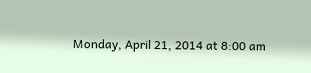Monday, April 21, 2014 at 8:00 am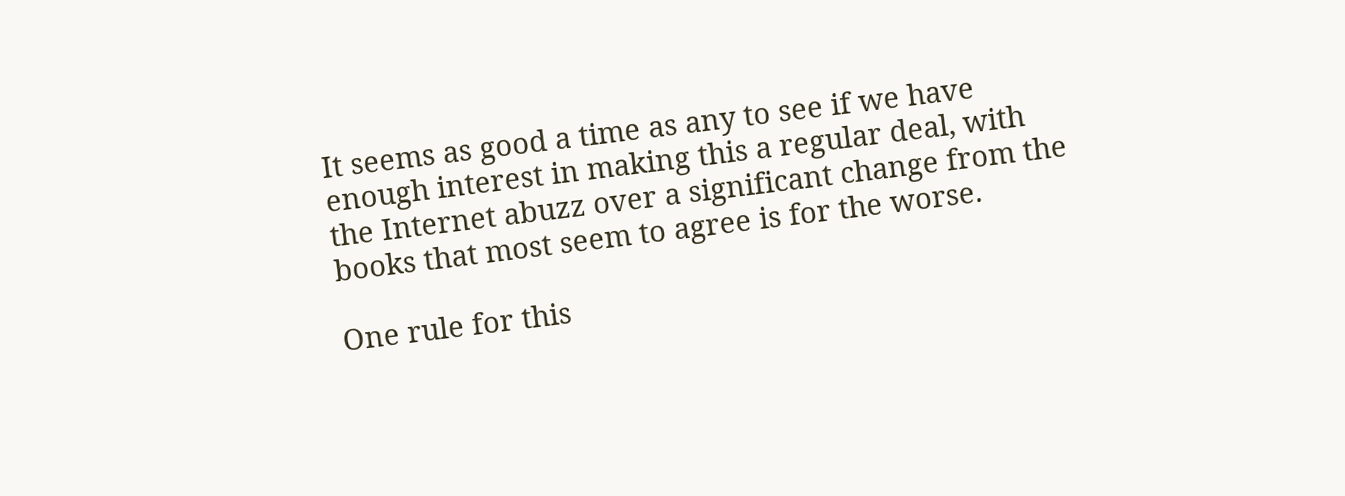It seems as good a time as any to see if we have enough interest in making this a regular deal, with the Internet abuzz over a significant change from the books that most seem to agree is for the worse.

One rule for this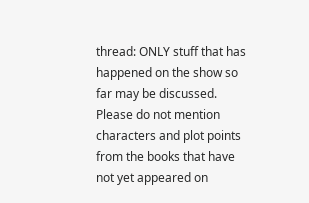thread: ONLY stuff that has happened on the show so far may be discussed. Please do not mention characters and plot points from the books that have not yet appeared on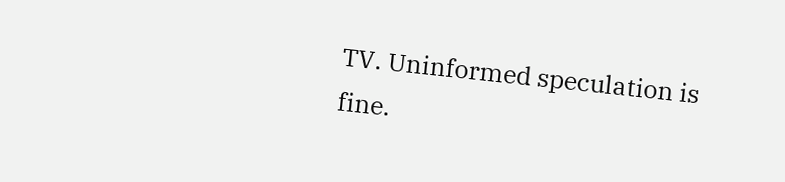TV. Uninformed speculation is fine.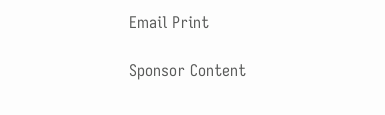Email Print

Sponsor Content